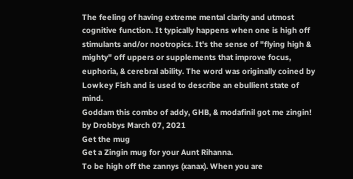The feeling of having extreme mental clarity and utmost cognitive function. It typically happens when one is high off stimulants and/or nootropics. It's the sense of "flying high & mighty" off uppers or supplements that improve focus, euphoria, & cerebral ability. The word was originally coined by Lowkey Fish and is used to describe an ebullient state of mind.
Goddam this combo of addy, GHB, & modafinil got me zingin!
by Drobbys March 07, 2021
Get the mug
Get a Zingin mug for your Aunt Rihanna.
To be high off the zannys (xanax). When you are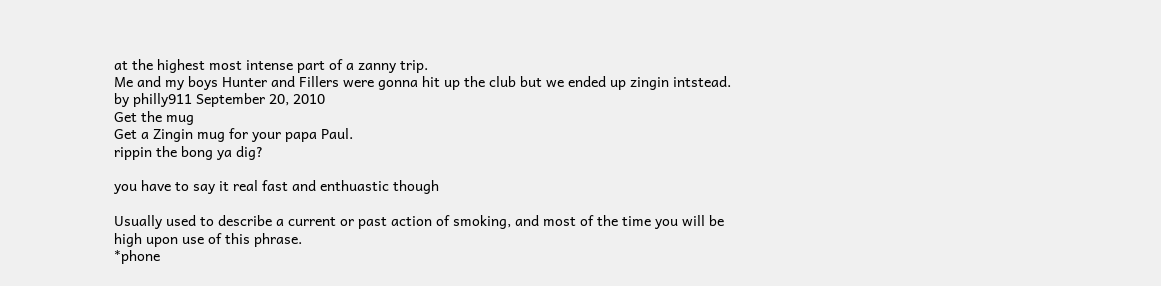at the highest most intense part of a zanny trip.
Me and my boys Hunter and Fillers were gonna hit up the club but we ended up zingin intstead.
by philly911 September 20, 2010
Get the mug
Get a Zingin mug for your papa Paul.
rippin the bong ya dig?

you have to say it real fast and enthuastic though

Usually used to describe a current or past action of smoking, and most of the time you will be high upon use of this phrase.
*phone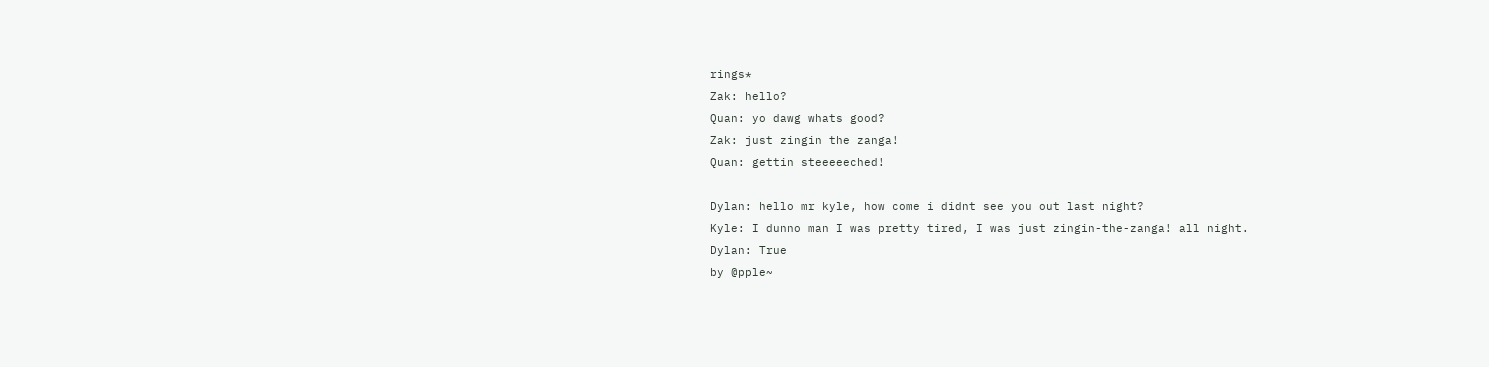rings*
Zak: hello?
Quan: yo dawg whats good?
Zak: just zingin the zanga!
Quan: gettin steeeeeched!

Dylan: hello mr kyle, how come i didnt see you out last night?
Kyle: I dunno man I was pretty tired, I was just zingin-the-zanga! all night.
Dylan: True
by @pple~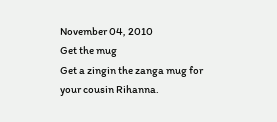November 04, 2010
Get the mug
Get a zingin the zanga mug for your cousin Rihanna.